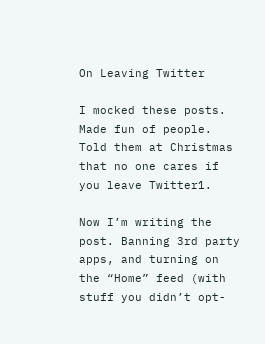On Leaving Twitter

I mocked these posts. Made fun of people. Told them at Christmas that no one cares if you leave Twitter1.

Now I’m writing the post. Banning 3rd party apps, and turning on the “Home” feed (with stuff you didn’t opt-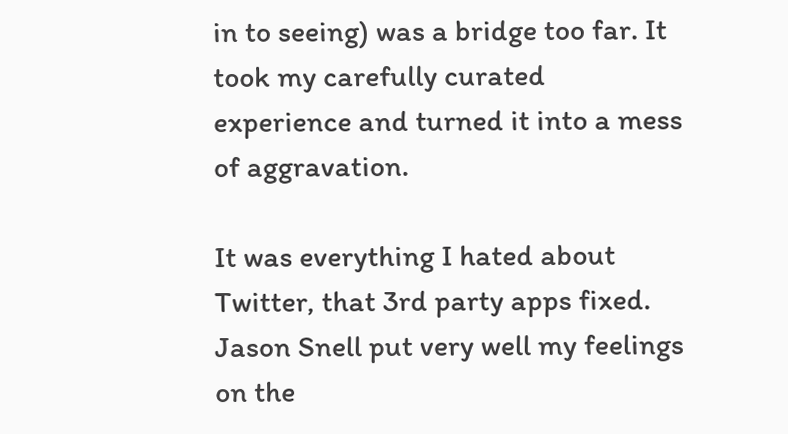in to seeing) was a bridge too far. It took my carefully curated experience and turned it into a mess of aggravation.

It was everything I hated about Twitter, that 3rd party apps fixed. Jason Snell put very well my feelings on the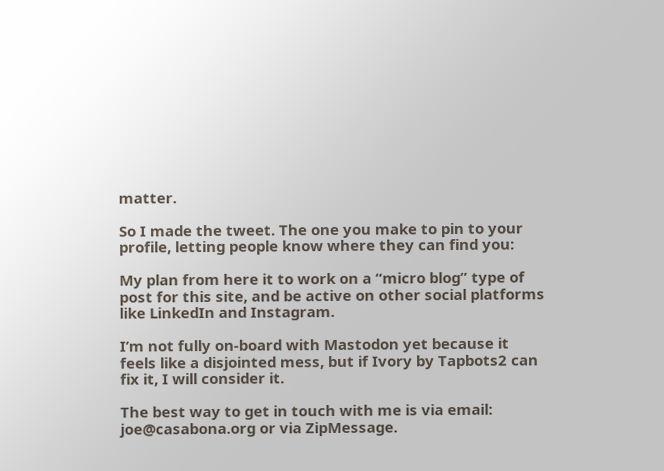matter.

So I made the tweet. The one you make to pin to your profile, letting people know where they can find you:

My plan from here it to work on a “micro blog” type of post for this site, and be active on other social platforms like LinkedIn and Instagram.

I’m not fully on-board with Mastodon yet because it feels like a disjointed mess, but if Ivory by Tapbots2 can fix it, I will consider it.

The best way to get in touch with me is via email: joe@casabona.org or via ZipMessage.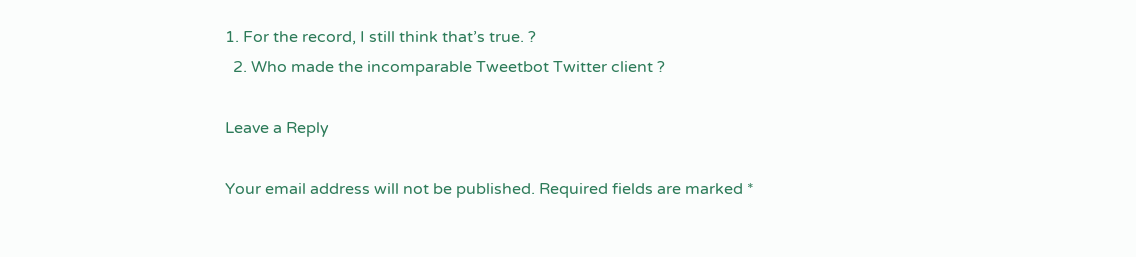1. For the record, I still think that’s true. ?
  2. Who made the incomparable Tweetbot Twitter client ?

Leave a Reply

Your email address will not be published. Required fields are marked *